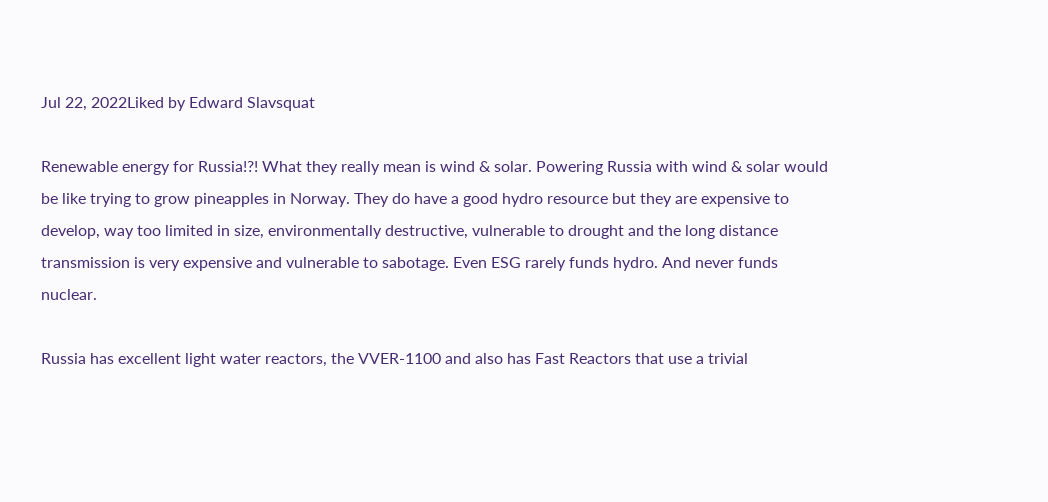Jul 22, 2022Liked by Edward Slavsquat

Renewable energy for Russia!?! What they really mean is wind & solar. Powering Russia with wind & solar would be like trying to grow pineapples in Norway. They do have a good hydro resource but they are expensive to develop, way too limited in size, environmentally destructive, vulnerable to drought and the long distance transmission is very expensive and vulnerable to sabotage. Even ESG rarely funds hydro. And never funds nuclear.

Russia has excellent light water reactors, the VVER-1100 and also has Fast Reactors that use a trivial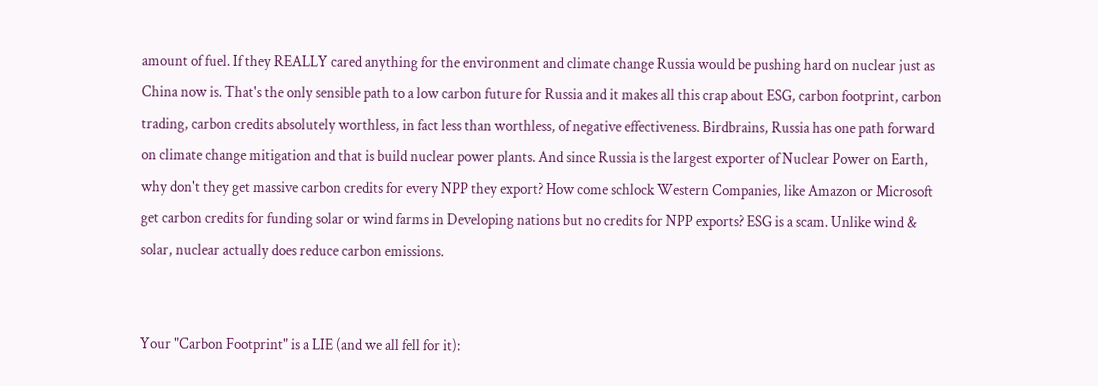amount of fuel. If they REALLY cared anything for the environment and climate change Russia would be pushing hard on nuclear just as China now is. That's the only sensible path to a low carbon future for Russia and it makes all this crap about ESG, carbon footprint, carbon trading, carbon credits absolutely worthless, in fact less than worthless, of negative effectiveness. Birdbrains, Russia has one path forward on climate change mitigation and that is build nuclear power plants. And since Russia is the largest exporter of Nuclear Power on Earth, why don't they get massive carbon credits for every NPP they export? How come schlock Western Companies, like Amazon or Microsoft get carbon credits for funding solar or wind farms in Developing nations but no credits for NPP exports? ESG is a scam. Unlike wind & solar, nuclear actually does reduce carbon emissions.


Your "Carbon Footprint" is a LIE (and we all fell for it):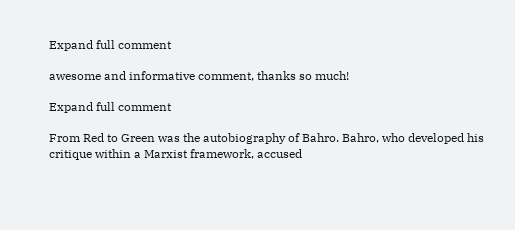Expand full comment

awesome and informative comment, thanks so much!

Expand full comment

From Red to Green was the autobiography of Bahro. Bahro, who developed his critique within a Marxist framework, accused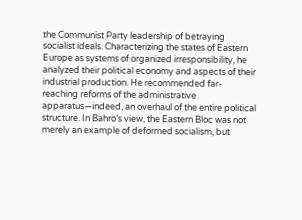the Communist Party leadership of betraying socialist ideals. Characterizing the states of Eastern Europe as systems of organized irresponsibility, he analyzed their political economy and aspects of their industrial production. He recommended far-reaching reforms of the administrative apparatus—indeed, an overhaul of the entire political structure. In Bahro’s view, the Eastern Bloc was not merely an example of deformed socialism, but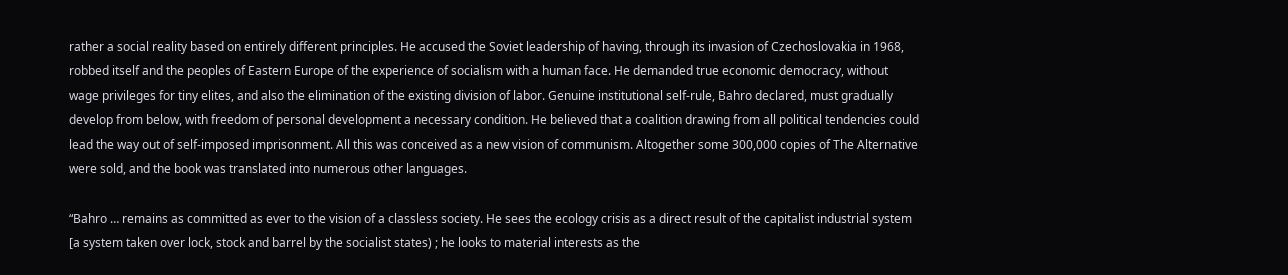rather a social reality based on entirely different principles. He accused the Soviet leadership of having, through its invasion of Czechoslovakia in 1968, robbed itself and the peoples of Eastern Europe of the experience of socialism with a human face. He demanded true economic democracy, without wage privileges for tiny elites, and also the elimination of the existing division of labor. Genuine institutional self-rule, Bahro declared, must gradually develop from below, with freedom of personal development a necessary condition. He believed that a coalition drawing from all political tendencies could lead the way out of self-imposed imprisonment. All this was conceived as a new vision of communism. Altogether some 300,000 copies of The Alternative were sold, and the book was translated into numerous other languages.

“Bahro … remains as committed as ever to the vision of a classless society. He sees the ecology crisis as a direct result of the capitalist industrial system [a system taken over lock, stock and barrel by the socialist states) ; he looks to material interests as the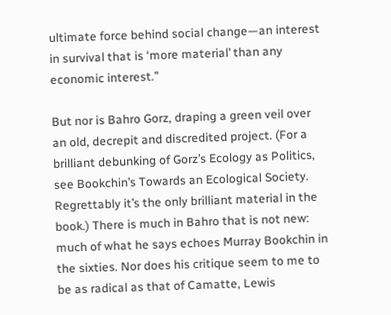ultimate force behind social change—an interest in survival that is ‘more material’ than any economic interest.”

But nor is Bahro Gorz, draping a green veil over an old, decrepit and discredited project. (For a brilliant debunking of Gorz’s Ecology as Politics, see Bookchin’s Towards an Ecological Society. Regrettably it’s the only brilliant material in the book.) There is much in Bahro that is not new: much of what he says echoes Murray Bookchin in the sixties. Nor does his critique seem to me to be as radical as that of Camatte, Lewis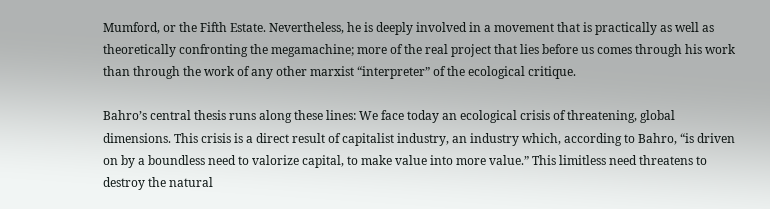Mumford, or the Fifth Estate. Nevertheless, he is deeply involved in a movement that is practically as well as theoretically confronting the megamachine; more of the real project that lies before us comes through his work than through the work of any other marxist “interpreter” of the ecological critique.

Bahro’s central thesis runs along these lines: We face today an ecological crisis of threatening, global dimensions. This crisis is a direct result of capitalist industry, an industry which, according to Bahro, “is driven on by a boundless need to valorize capital, to make value into more value.” This limitless need threatens to destroy the natural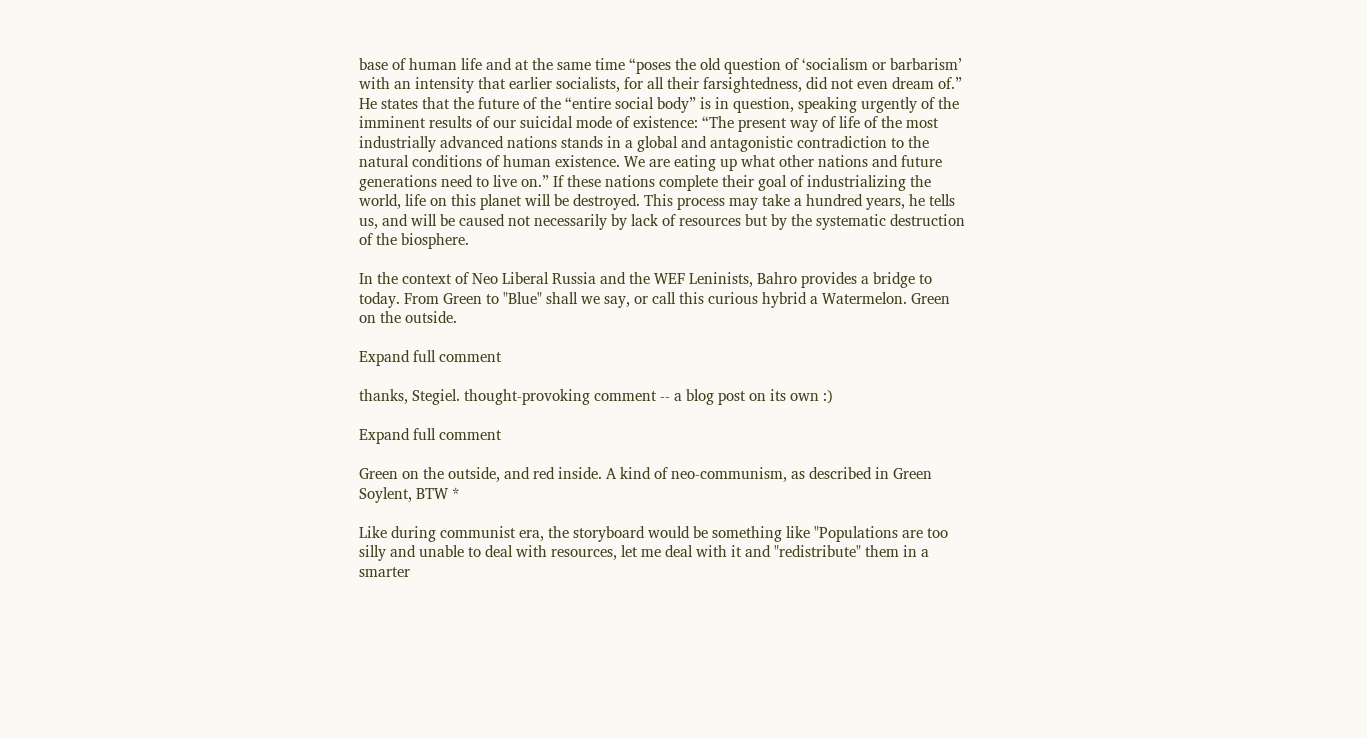base of human life and at the same time “poses the old question of ‘socialism or barbarism’ with an intensity that earlier socialists, for all their farsightedness, did not even dream of.” He states that the future of the “entire social body” is in question, speaking urgently of the imminent results of our suicidal mode of existence: “The present way of life of the most industrially advanced nations stands in a global and antagonistic contradiction to the natural conditions of human existence. We are eating up what other nations and future generations need to live on.” If these nations complete their goal of industrializing the world, life on this planet will be destroyed. This process may take a hundred years, he tells us, and will be caused not necessarily by lack of resources but by the systematic destruction of the biosphere.

In the context of Neo Liberal Russia and the WEF Leninists, Bahro provides a bridge to today. From Green to "Blue" shall we say, or call this curious hybrid a Watermelon. Green on the outside.

Expand full comment

thanks, Stegiel. thought-provoking comment -- a blog post on its own :)

Expand full comment

Green on the outside, and red inside. A kind of neo-communism, as described in Green Soylent, BTW *

Like during communist era, the storyboard would be something like "Populations are too silly and unable to deal with resources, let me deal with it and "redistribute" them in a smarter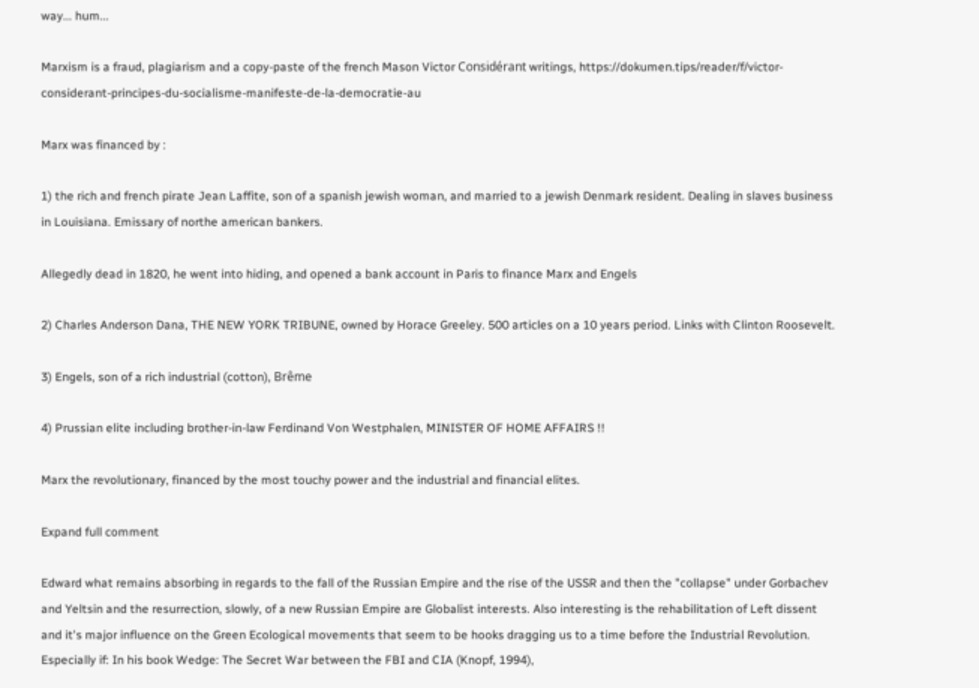way... hum...

Marxism is a fraud, plagiarism and a copy-paste of the french Mason Victor Considérant writings, https://dokumen.tips/reader/f/victor-considerant-principes-du-socialisme-manifeste-de-la-democratie-au

Marx was financed by :

1) the rich and french pirate Jean Laffite, son of a spanish jewish woman, and married to a jewish Denmark resident. Dealing in slaves business in Louisiana. Emissary of northe american bankers.

Allegedly dead in 1820, he went into hiding, and opened a bank account in Paris to finance Marx and Engels

2) Charles Anderson Dana, THE NEW YORK TRIBUNE, owned by Horace Greeley. 500 articles on a 10 years period. Links with Clinton Roosevelt.

3) Engels, son of a rich industrial (cotton), Brême

4) Prussian elite including brother-in-law Ferdinand Von Westphalen, MINISTER OF HOME AFFAIRS !!

Marx the revolutionary, financed by the most touchy power and the industrial and financial elites.

Expand full comment

Edward what remains absorbing in regards to the fall of the Russian Empire and the rise of the USSR and then the "collapse" under Gorbachev and Yeltsin and the resurrection, slowly, of a new Russian Empire are Globalist interests. Also interesting is the rehabilitation of Left dissent and it's major influence on the Green Ecological movements that seem to be hooks dragging us to a time before the Industrial Revolution. Especially if: In his book Wedge: The Secret War between the FBI and CIA (Knopf, 1994),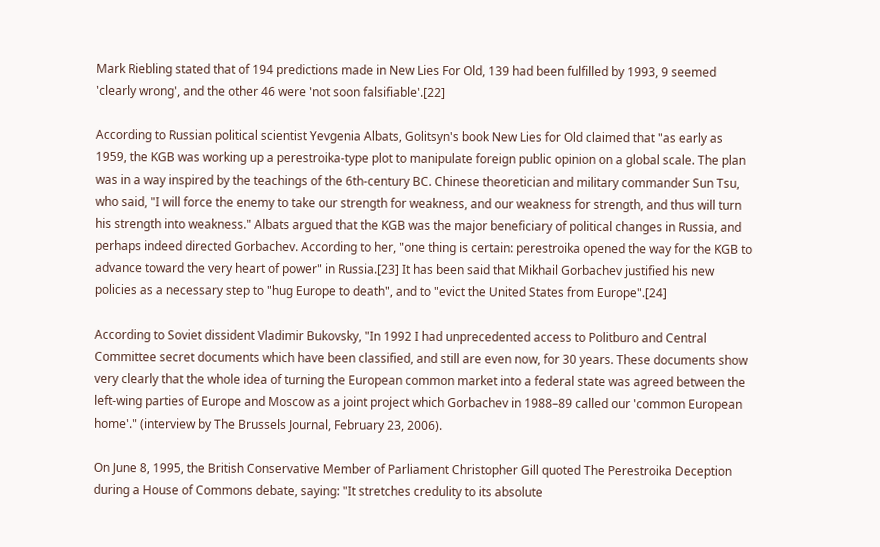Mark Riebling stated that of 194 predictions made in New Lies For Old, 139 had been fulfilled by 1993, 9 seemed 'clearly wrong', and the other 46 were 'not soon falsifiable'.[22]

According to Russian political scientist Yevgenia Albats, Golitsyn's book New Lies for Old claimed that "as early as 1959, the KGB was working up a perestroika-type plot to manipulate foreign public opinion on a global scale. The plan was in a way inspired by the teachings of the 6th-century BC. Chinese theoretician and military commander Sun Tsu, who said, "I will force the enemy to take our strength for weakness, and our weakness for strength, and thus will turn his strength into weakness." Albats argued that the KGB was the major beneficiary of political changes in Russia, and perhaps indeed directed Gorbachev. According to her, "one thing is certain: perestroika opened the way for the KGB to advance toward the very heart of power" in Russia.[23] It has been said that Mikhail Gorbachev justified his new policies as a necessary step to "hug Europe to death", and to "evict the United States from Europe".[24]

According to Soviet dissident Vladimir Bukovsky, "In 1992 I had unprecedented access to Politburo and Central Committee secret documents which have been classified, and still are even now, for 30 years. These documents show very clearly that the whole idea of turning the European common market into a federal state was agreed between the left-wing parties of Europe and Moscow as a joint project which Gorbachev in 1988–89 called our 'common European home'." (interview by The Brussels Journal, February 23, 2006).

On June 8, 1995, the British Conservative Member of Parliament Christopher Gill quoted The Perestroika Deception during a House of Commons debate, saying: "It stretches credulity to its absolute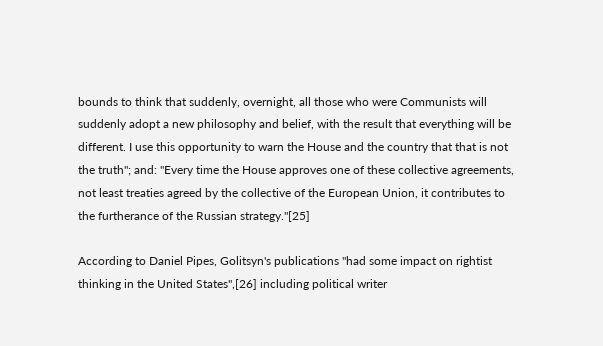bounds to think that suddenly, overnight, all those who were Communists will suddenly adopt a new philosophy and belief, with the result that everything will be different. I use this opportunity to warn the House and the country that that is not the truth"; and: "Every time the House approves one of these collective agreements, not least treaties agreed by the collective of the European Union, it contributes to the furtherance of the Russian strategy."[25]

According to Daniel Pipes, Golitsyn's publications "had some impact on rightist thinking in the United States",[26] including political writer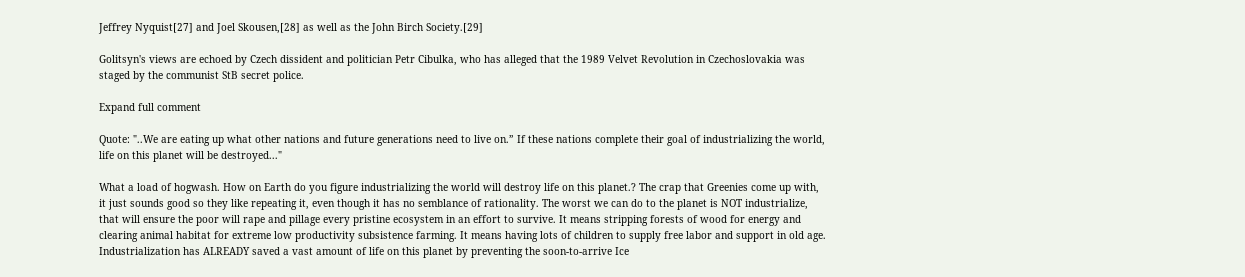Jeffrey Nyquist[27] and Joel Skousen,[28] as well as the John Birch Society.[29]

Golitsyn's views are echoed by Czech dissident and politician Petr Cibulka, who has alleged that the 1989 Velvet Revolution in Czechoslovakia was staged by the communist StB secret police.

Expand full comment

Quote: "..We are eating up what other nations and future generations need to live on.” If these nations complete their goal of industrializing the world, life on this planet will be destroyed..."

What a load of hogwash. How on Earth do you figure industrializing the world will destroy life on this planet.? The crap that Greenies come up with, it just sounds good so they like repeating it, even though it has no semblance of rationality. The worst we can do to the planet is NOT industrialize, that will ensure the poor will rape and pillage every pristine ecosystem in an effort to survive. It means stripping forests of wood for energy and clearing animal habitat for extreme low productivity subsistence farming. It means having lots of children to supply free labor and support in old age. Industrialization has ALREADY saved a vast amount of life on this planet by preventing the soon-to-arrive Ice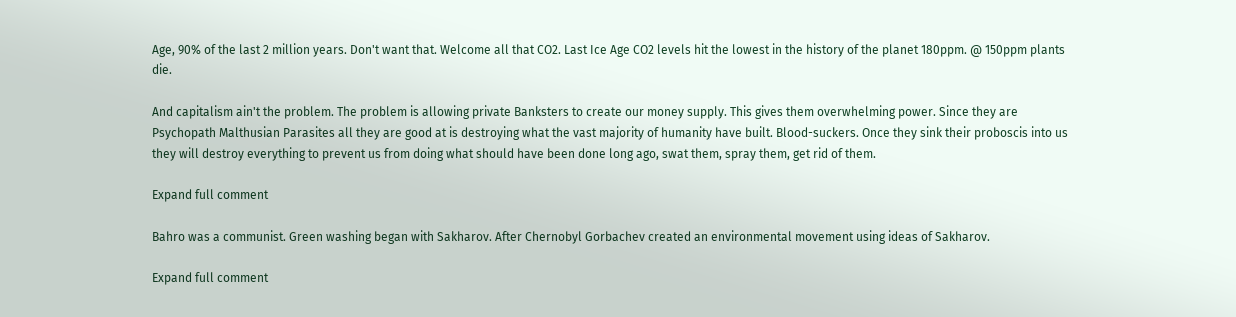Age, 90% of the last 2 million years. Don't want that. Welcome all that CO2. Last Ice Age CO2 levels hit the lowest in the history of the planet 180ppm. @ 150ppm plants die.

And capitalism ain't the problem. The problem is allowing private Banksters to create our money supply. This gives them overwhelming power. Since they are Psychopath Malthusian Parasites all they are good at is destroying what the vast majority of humanity have built. Blood-suckers. Once they sink their proboscis into us they will destroy everything to prevent us from doing what should have been done long ago, swat them, spray them, get rid of them.

Expand full comment

Bahro was a communist. Green washing began with Sakharov. After Chernobyl Gorbachev created an environmental movement using ideas of Sakharov.

Expand full comment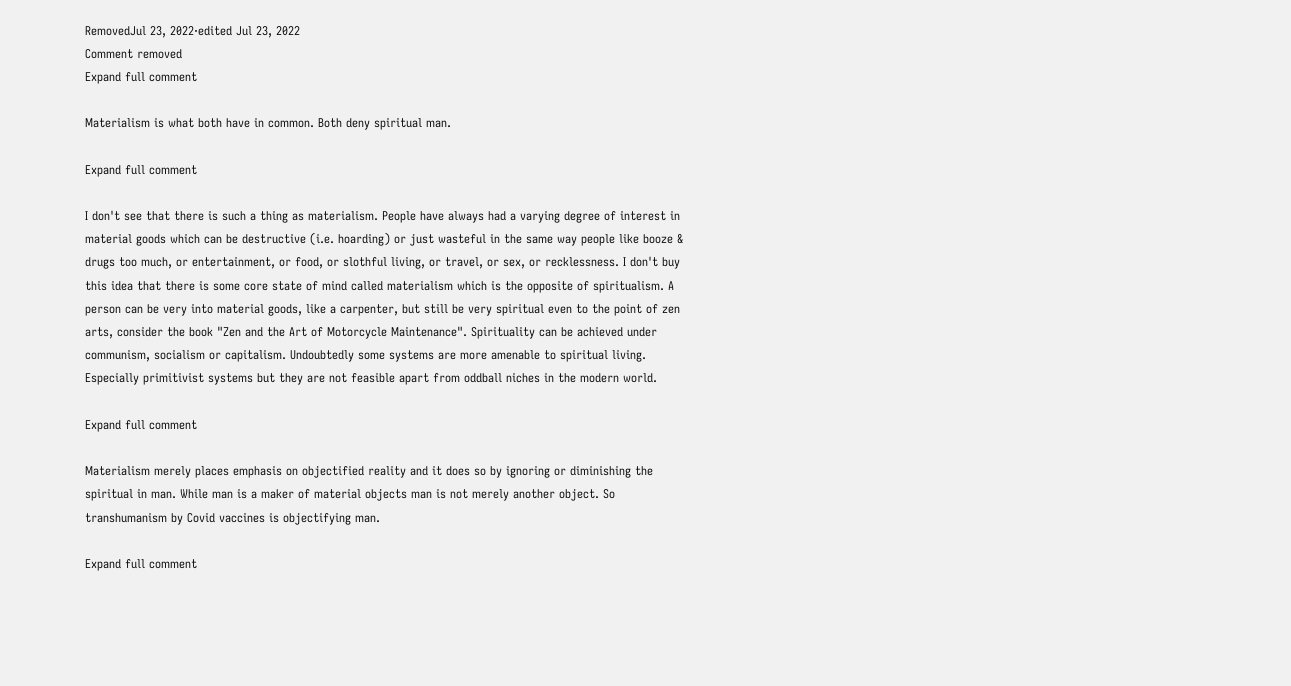RemovedJul 23, 2022·edited Jul 23, 2022
Comment removed
Expand full comment

Materialism is what both have in common. Both deny spiritual man.

Expand full comment

I don't see that there is such a thing as materialism. People have always had a varying degree of interest in material goods which can be destructive (i.e. hoarding) or just wasteful in the same way people like booze & drugs too much, or entertainment, or food, or slothful living, or travel, or sex, or recklessness. I don't buy this idea that there is some core state of mind called materialism which is the opposite of spiritualism. A person can be very into material goods, like a carpenter, but still be very spiritual even to the point of zen arts, consider the book "Zen and the Art of Motorcycle Maintenance". Spirituality can be achieved under communism, socialism or capitalism. Undoubtedly some systems are more amenable to spiritual living. Especially primitivist systems but they are not feasible apart from oddball niches in the modern world.

Expand full comment

Materialism merely places emphasis on objectified reality and it does so by ignoring or diminishing the spiritual in man. While man is a maker of material objects man is not merely another object. So transhumanism by Covid vaccines is objectifying man.

Expand full comment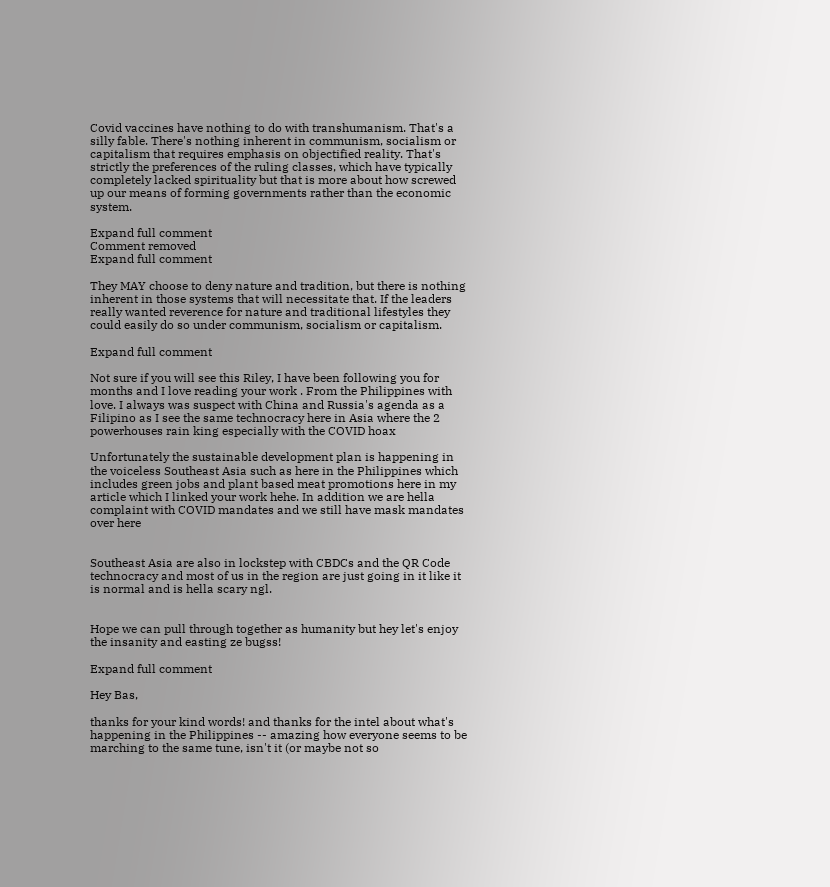Covid vaccines have nothing to do with transhumanism. That's a silly fable. There's nothing inherent in communism, socialism or capitalism that requires emphasis on objectified reality. That's strictly the preferences of the ruling classes, which have typically completely lacked spirituality but that is more about how screwed up our means of forming governments rather than the economic system.

Expand full comment
Comment removed
Expand full comment

They MAY choose to deny nature and tradition, but there is nothing inherent in those systems that will necessitate that. If the leaders really wanted reverence for nature and traditional lifestyles they could easily do so under communism, socialism or capitalism.

Expand full comment

Not sure if you will see this Riley, I have been following you for months and I love reading your work . From the Philippines with love. I always was suspect with China and Russia's agenda as a Filipino as I see the same technocracy here in Asia where the 2 powerhouses rain king especially with the COVID hoax

Unfortunately the sustainable development plan is happening in the voiceless Southeast Asia such as here in the Philippines which includes green jobs and plant based meat promotions here in my article which I linked your work hehe. In addition we are hella complaint with COVID mandates and we still have mask mandates over here


Southeast Asia are also in lockstep with CBDCs and the QR Code technocracy and most of us in the region are just going in it like it is normal and is hella scary ngl.


Hope we can pull through together as humanity but hey let's enjoy the insanity and easting ze bugss!

Expand full comment

Hey Bas,

thanks for your kind words! and thanks for the intel about what's happening in the Philippines -- amazing how everyone seems to be marching to the same tune, isn't it (or maybe not so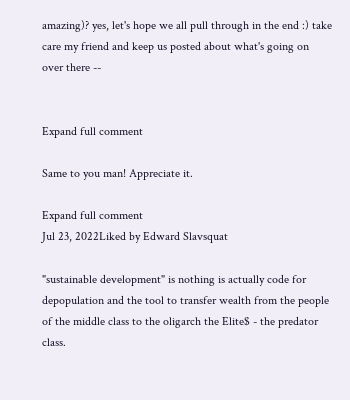amazing)? yes, let's hope we all pull through in the end :) take care my friend and keep us posted about what's going on over there --


Expand full comment

Same to you man! Appreciate it.

Expand full comment
Jul 23, 2022Liked by Edward Slavsquat

"sustainable development" is nothing is actually code for depopulation and the tool to transfer wealth from the people of the middle class to the oligarch the Elite$ - the predator class.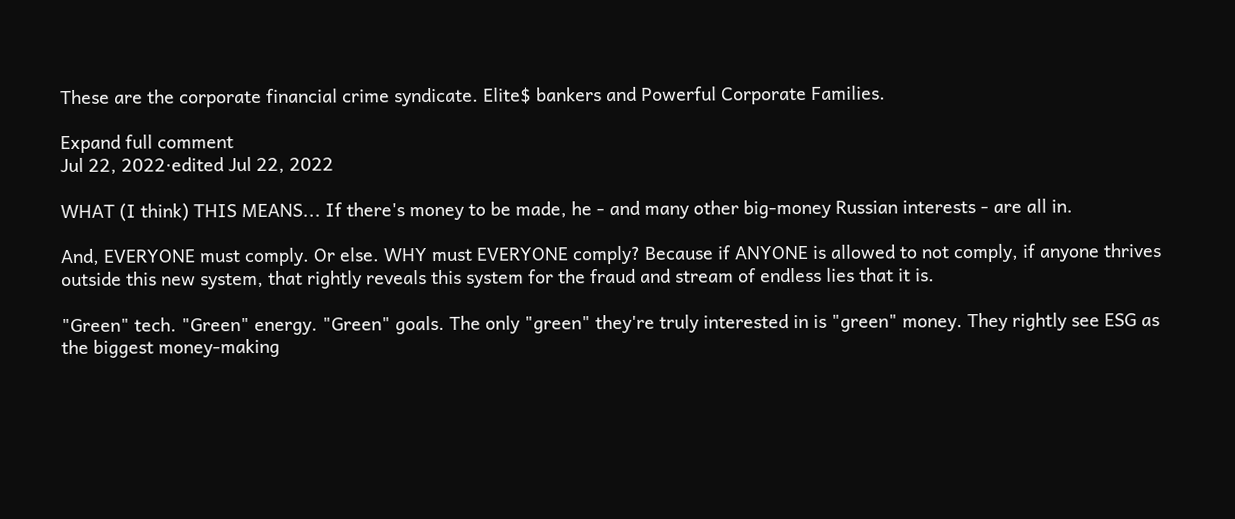These are the corporate financial crime syndicate. Elite$ bankers and Powerful Corporate Families.

Expand full comment
Jul 22, 2022·edited Jul 22, 2022

WHAT (I think) THIS MEANS... If there's money to be made, he - and many other big-money Russian interests - are all in.

And, EVERYONE must comply. Or else. WHY must EVERYONE comply? Because if ANYONE is allowed to not comply, if anyone thrives outside this new system, that rightly reveals this system for the fraud and stream of endless lies that it is.

"Green" tech. "Green" energy. "Green" goals. The only "green" they're truly interested in is "green" money. They rightly see ESG as the biggest money-making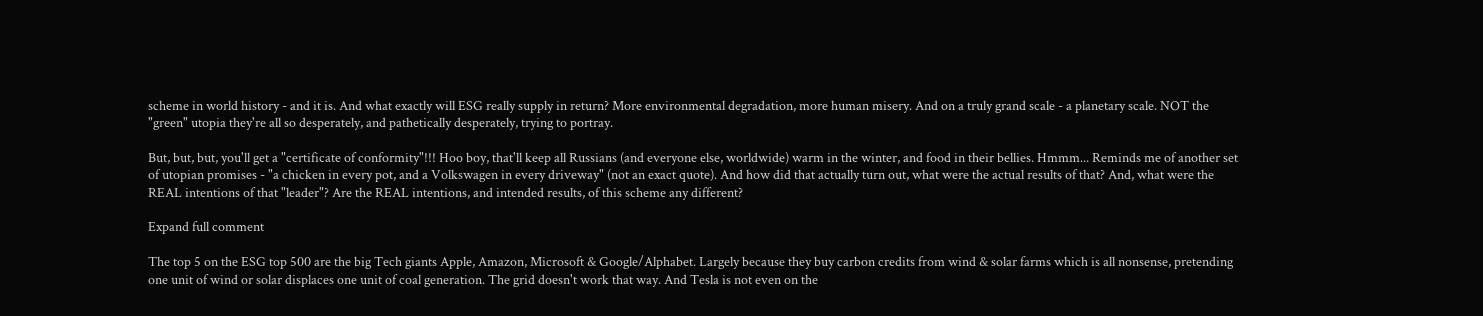scheme in world history - and it is. And what exactly will ESG really supply in return? More environmental degradation, more human misery. And on a truly grand scale - a planetary scale. NOT the "green" utopia they're all so desperately, and pathetically desperately, trying to portray.

But, but, but, you'll get a "certificate of conformity"!!! Hoo boy, that'll keep all Russians (and everyone else, worldwide) warm in the winter, and food in their bellies. Hmmm... Reminds me of another set of utopian promises - "a chicken in every pot, and a Volkswagen in every driveway" (not an exact quote). And how did that actually turn out, what were the actual results of that? And, what were the REAL intentions of that "leader"? Are the REAL intentions, and intended results, of this scheme any different?

Expand full comment

The top 5 on the ESG top 500 are the big Tech giants Apple, Amazon, Microsoft & Google/Alphabet. Largely because they buy carbon credits from wind & solar farms which is all nonsense, pretending one unit of wind or solar displaces one unit of coal generation. The grid doesn't work that way. And Tesla is not even on the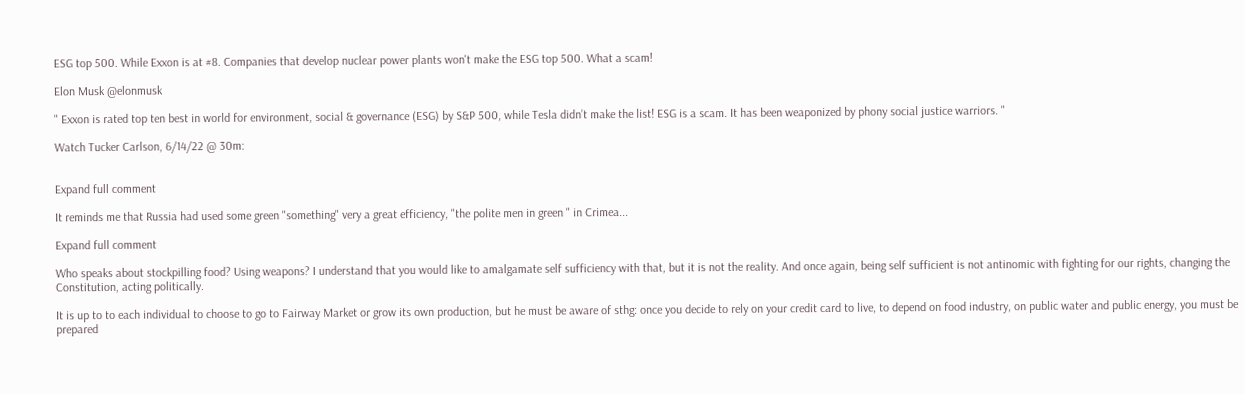ESG top 500. While Exxon is at #8. Companies that develop nuclear power plants won't make the ESG top 500. What a scam!

Elon Musk @elonmusk

" Exxon is rated top ten best in world for environment, social & governance (ESG) by S&P 500, while Tesla didn’t make the list! ESG is a scam. It has been weaponized by phony social justice warriors. "

Watch Tucker Carlson, 6/14/22 @ 30m:


Expand full comment

It reminds me that Russia had used some green "something" very a great efficiency, "the polite men in green " in Crimea...

Expand full comment

Who speaks about stockpilling food? Using weapons? I understand that you would like to amalgamate self sufficiency with that, but it is not the reality. And once again, being self sufficient is not antinomic with fighting for our rights, changing the Constitution, acting politically.

It is up to to each individual to choose to go to Fairway Market or grow its own production, but he must be aware of sthg: once you decide to rely on your credit card to live, to depend on food industry, on public water and public energy, you must be prepared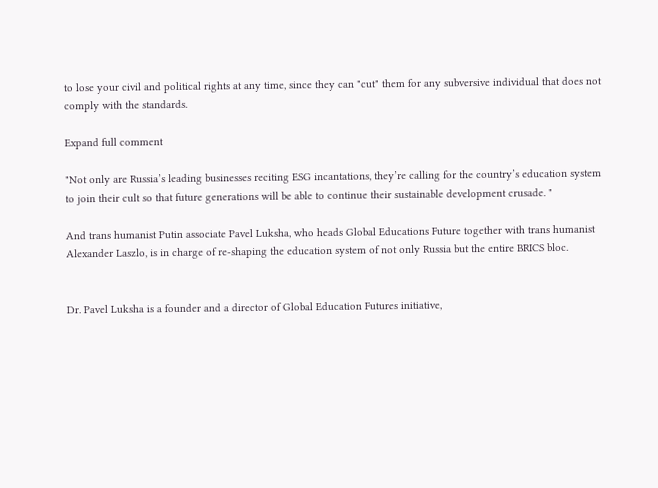to lose your civil and political rights at any time, since they can "cut" them for any subversive individual that does not comply with the standards.

Expand full comment

"Not only are Russia’s leading businesses reciting ESG incantations, they’re calling for the country’s education system to join their cult so that future generations will be able to continue their sustainable development crusade. "

And trans humanist Putin associate Pavel Luksha, who heads Global Educations Future together with trans humanist Alexander Laszlo, is in charge of re-shaping the education system of not only Russia but the entire BRICS bloc.


Dr. Pavel Luksha is a founder and a director of Global Education Futures initiative,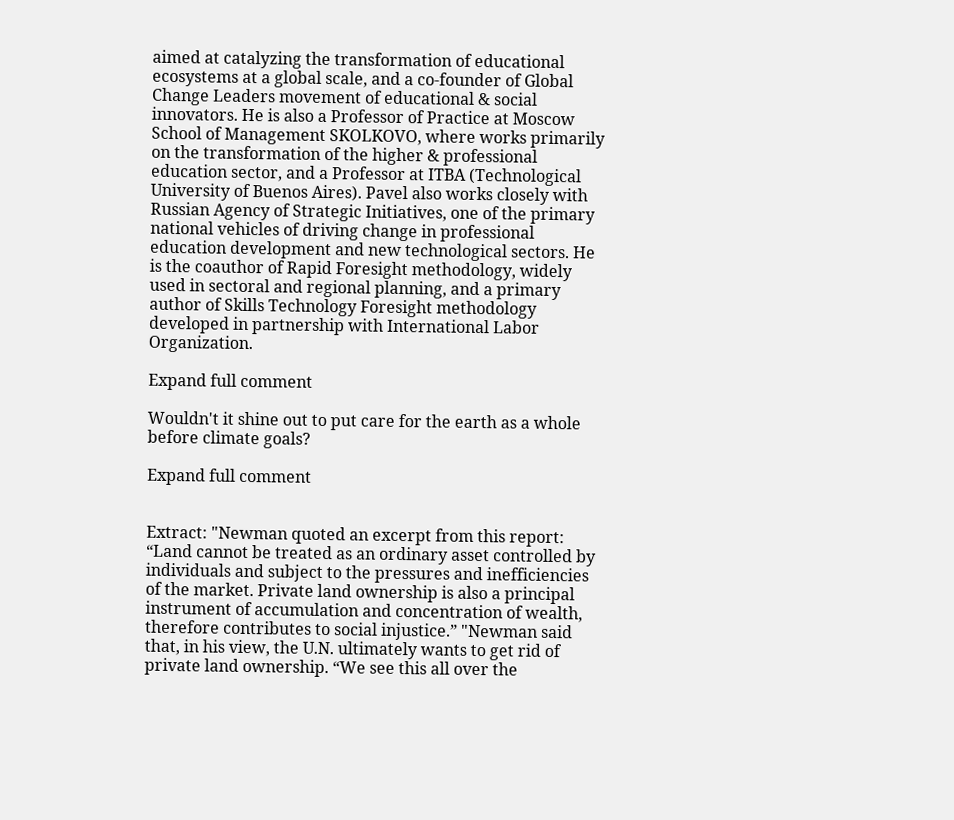aimed at catalyzing the transformation of educational ecosystems at a global scale, and a co-founder of Global Change Leaders movement of educational & social innovators. He is also a Professor of Practice at Moscow School of Management SKOLKOVO, where works primarily on the transformation of the higher & professional education sector, and a Professor at ITBA (Technological University of Buenos Aires). Pavel also works closely with Russian Agency of Strategic Initiatives, one of the primary national vehicles of driving change in professional education development and new technological sectors. He is the coauthor of Rapid Foresight methodology, widely used in sectoral and regional planning, and a primary author of Skills Technology Foresight methodology developed in partnership with International Labor Organization.

Expand full comment

Wouldn't it shine out to put care for the earth as a whole before climate goals?

Expand full comment


Extract: "Newman quoted an excerpt from this report: “Land cannot be treated as an ordinary asset controlled by individuals and subject to the pressures and inefficiencies of the market. Private land ownership is also a principal instrument of accumulation and concentration of wealth, therefore contributes to social injustice.” "Newman said that, in his view, the U.N. ultimately wants to get rid of private land ownership. “We see this all over the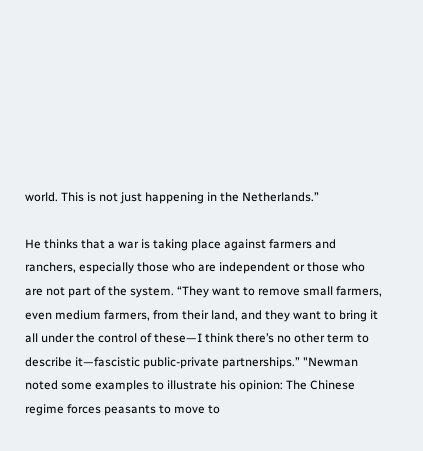world. This is not just happening in the Netherlands.”

He thinks that a war is taking place against farmers and ranchers, especially those who are independent or those who are not part of the system. “They want to remove small farmers, even medium farmers, from their land, and they want to bring it all under the control of these—I think there’s no other term to describe it—fascistic public-private partnerships.” "Newman noted some examples to illustrate his opinion: The Chinese regime forces peasants to move to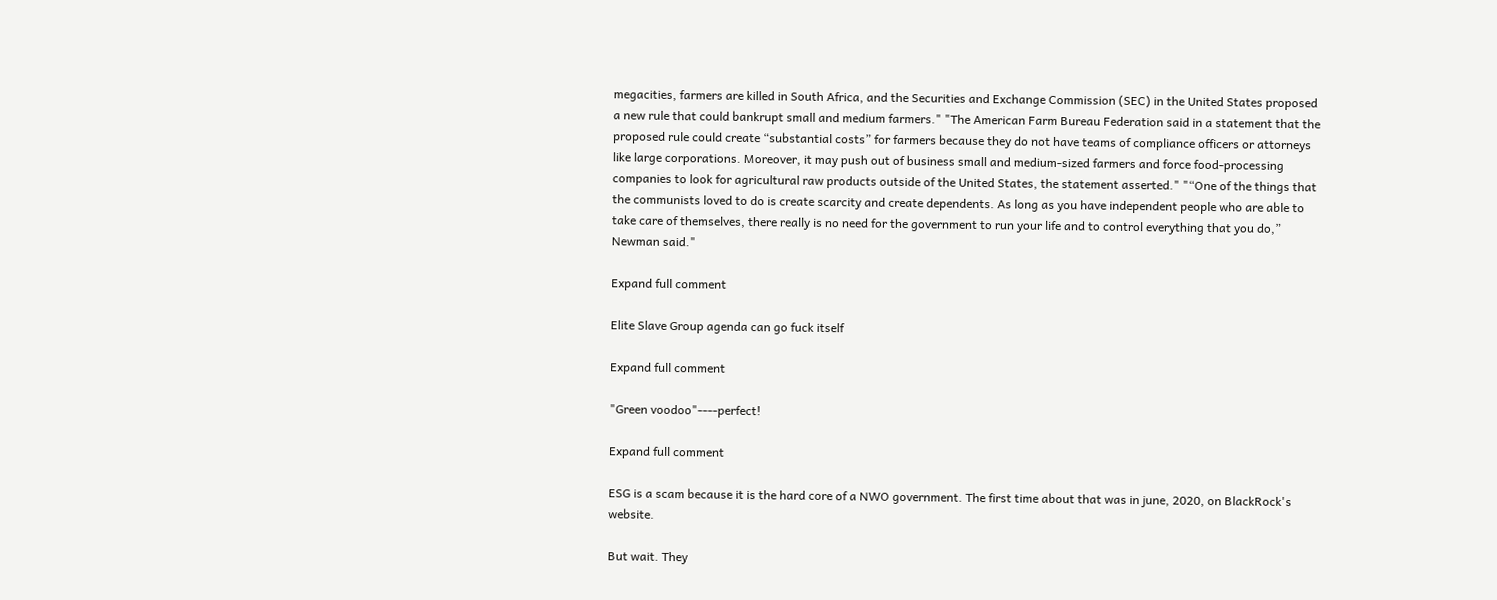megacities, farmers are killed in South Africa, and the Securities and Exchange Commission (SEC) in the United States proposed a new rule that could bankrupt small and medium farmers." "The American Farm Bureau Federation said in a statement that the proposed rule could create “substantial costs” for farmers because they do not have teams of compliance officers or attorneys like large corporations. Moreover, it may push out of business small and medium-sized farmers and force food-processing companies to look for agricultural raw products outside of the United States, the statement asserted." "“One of the things that the communists loved to do is create scarcity and create dependents. As long as you have independent people who are able to take care of themselves, there really is no need for the government to run your life and to control everything that you do,” Newman said."

Expand full comment

Elite Slave Group agenda can go fuck itself

Expand full comment

"Green voodoo"----perfect!

Expand full comment

ESG is a scam because it is the hard core of a NWO government. The first time about that was in june, 2020, on BlackRock's website.

But wait. They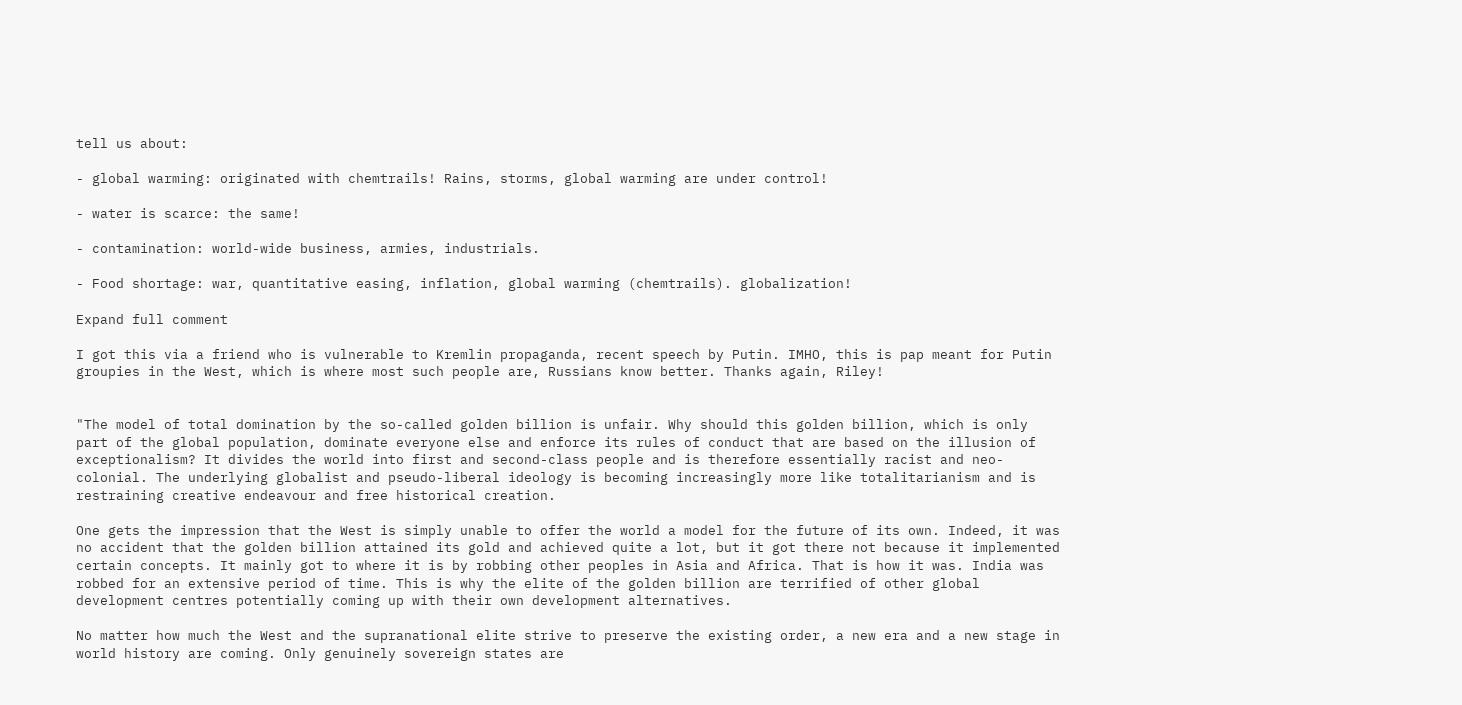tell us about:

- global warming: originated with chemtrails! Rains, storms, global warming are under control!

- water is scarce: the same!

- contamination: world-wide business, armies, industrials.

- Food shortage: war, quantitative easing, inflation, global warming (chemtrails). globalization!

Expand full comment

I got this via a friend who is vulnerable to Kremlin propaganda, recent speech by Putin. IMHO, this is pap meant for Putin groupies in the West, which is where most such people are, Russians know better. Thanks again, Riley!


"The model of total domination by the so-called golden billion is unfair. Why should this golden billion, which is only part of the global population, dominate everyone else and enforce its rules of conduct that are based on the illusion of exceptionalism? It divides the world into first and second-class people and is therefore essentially racist and neo-colonial. The underlying globalist and pseudo-liberal ideology is becoming increasingly more like totalitarianism and is restraining creative endeavour and free historical creation.

One gets the impression that the West is simply unable to offer the world a model for the future of its own. Indeed, it was no accident that the golden billion attained its gold and achieved quite a lot, but it got there not because it implemented certain concepts. It mainly got to where it is by robbing other peoples in Asia and Africa. That is how it was. India was robbed for an extensive period of time. This is why the elite of the golden billion are terrified of other global development centres potentially coming up with their own development alternatives.

No matter how much the West and the supranational elite strive to preserve the existing order, a new era and a new stage in world history are coming. Only genuinely sovereign states are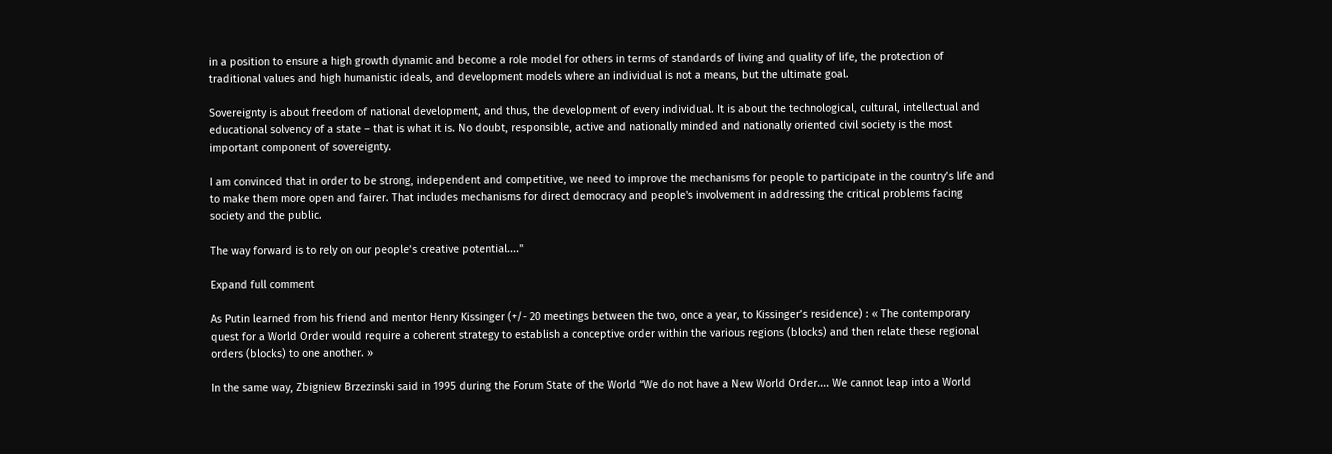in a position to ensure a high growth dynamic and become a role model for others in terms of standards of living and quality of life, the protection of traditional values and high humanistic ideals, and development models where an individual is not a means, but the ultimate goal.

Sovereignty is about freedom of national development, and thus, the development of every individual. It is about the technological, cultural, intellectual and educational solvency of a state – that is what it is. No doubt, responsible, active and nationally minded and nationally oriented civil society is the most important component of sovereignty.

I am convinced that in order to be strong, independent and competitive, we need to improve the mechanisms for people to participate in the country’s life and to make them more open and fairer. That includes mechanisms for direct democracy and people's involvement in addressing the critical problems facing society and the public.

The way forward is to rely on our people’s creative potential...."

Expand full comment

As Putin learned from his friend and mentor Henry Kissinger (+/- 20 meetings between the two, once a year, to Kissinger’s residence) : « The contemporary quest for a World Order would require a coherent strategy to establish a conceptive order within the various regions (blocks) and then relate these regional orders (blocks) to one another. »

In the same way, Zbigniew Brzezinski said in 1995 during the Forum State of the World “We do not have a New World Order.... We cannot leap into a World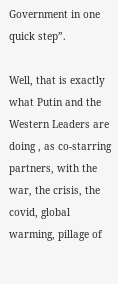Government in one quick step”.

Well, that is exactly what Putin and the Western Leaders are doing , as co-starring partners, with the war, the crisis, the covid, global warming, pillage of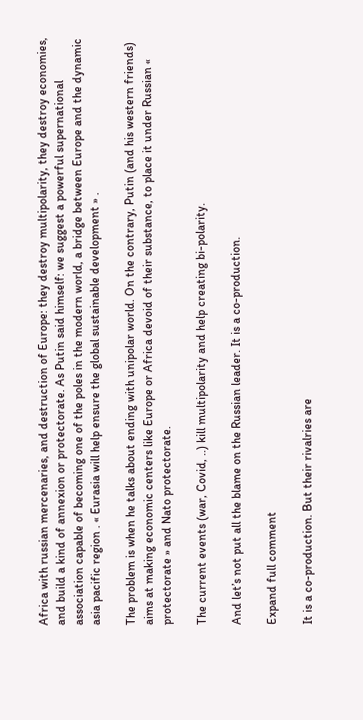Africa with russian mercenaries, and destruction of Europe: they destroy multipolarity, they destroy economies, and build a kind of annexion or protectorate. As Putin said himself: we suggest a powerful supernational association capable of becoming one of the poles in the modern world, a bridge between Europe and the dynamic asia pacific region . « Eurasia will help ensure the global sustainable development » .

The problem is when he talks about ending with unipolar world. On the contrary, Putin (and his western friends) aims at making economic centers like Europe or Africa devoid of their substance, to place it under Russian « protectorate » and Nato protectorate.

The current events (war, Covid, ..) kill multipolarity and help creating bi-polarity.

And let’s not put all the blame on the Russian leader. It is a co-production.

Expand full comment

It is a co-production. But their rivalries are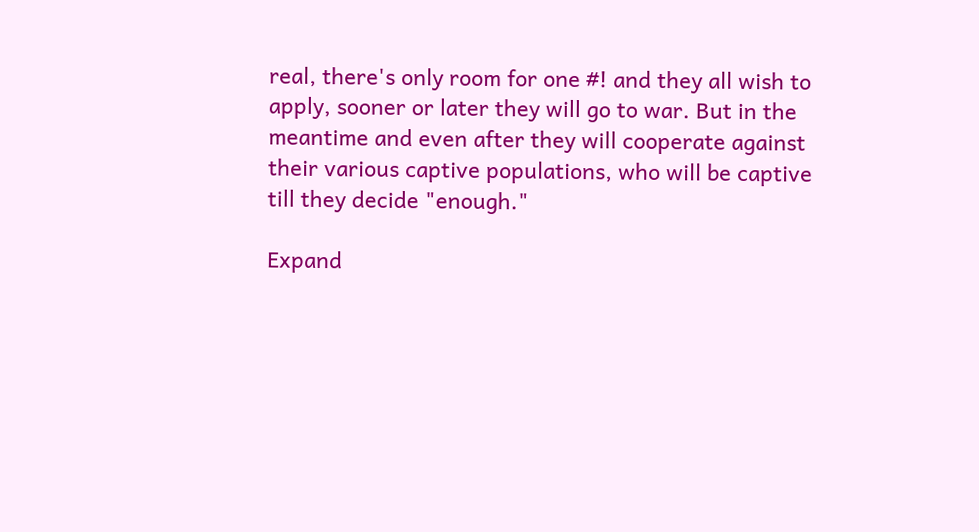real, there's only room for one #! and they all wish to apply, sooner or later they will go to war. But in the meantime and even after they will cooperate against their various captive populations, who will be captive till they decide "enough."

Expand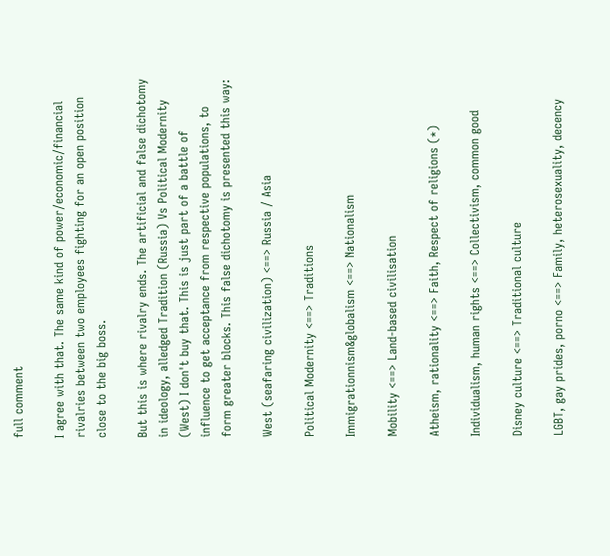full comment

I agree with that. The same kind of power/economic/financial rivalries between two employees fighting for an open position close to the big boss.

But this is where rivalry ends. The artificial and false dichotomy in ideology, alledged Tradition (Russia) Vs Political Modernity (West) I don't buy that. This is just part of a battle of influence to get acceptance from respective populations, to form greater blocks. This false dichotomy is presented this way:

West (seafaring civilization) <==> Russia / Asia

Political Modernity <==> Traditions

Immigrationnism&globalism <==> Nationalism

Mobility <==> Land-based civilisation

Atheism, rationality <==> Faith, Respect of religions (*)

Individualism, human rights <==> Collectivism, common good

Disney culture <==> Traditional culture

LGBT, gay prides, porno <==> Family, heterosexuality, decency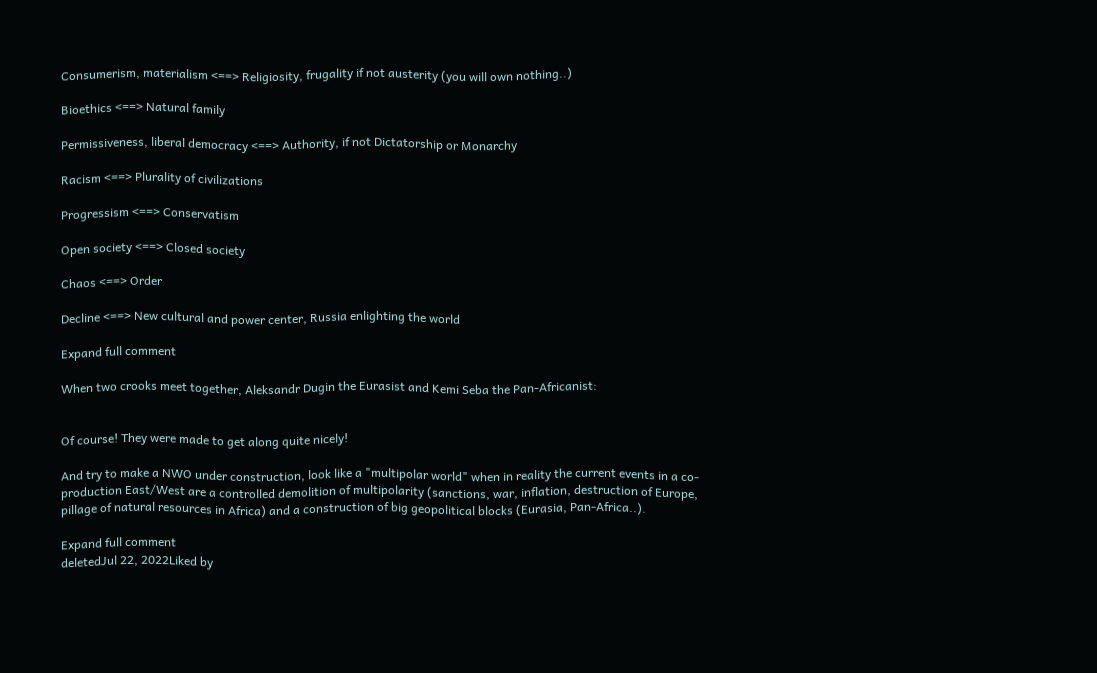Consumerism, materialism <==> Religiosity, frugality if not austerity (you will own nothing..)

Bioethics <==> Natural family

Permissiveness, liberal democracy <==> Authority, if not Dictatorship or Monarchy

Racism <==> Plurality of civilizations

Progressism <==> Conservatism

Open society <==> Closed society

Chaos <==> Order

Decline <==> New cultural and power center, Russia enlighting the world

Expand full comment

When two crooks meet together, Aleksandr Dugin the Eurasist and Kemi Seba the Pan-Africanist:


Of course! They were made to get along quite nicely!

And try to make a NWO under construction, look like a "multipolar world" when in reality the current events in a co-production East/West are a controlled demolition of multipolarity (sanctions, war, inflation, destruction of Europe, pillage of natural resources in Africa) and a construction of big geopolitical blocks (Eurasia, Pan-Africa..).

Expand full comment
deletedJul 22, 2022Liked by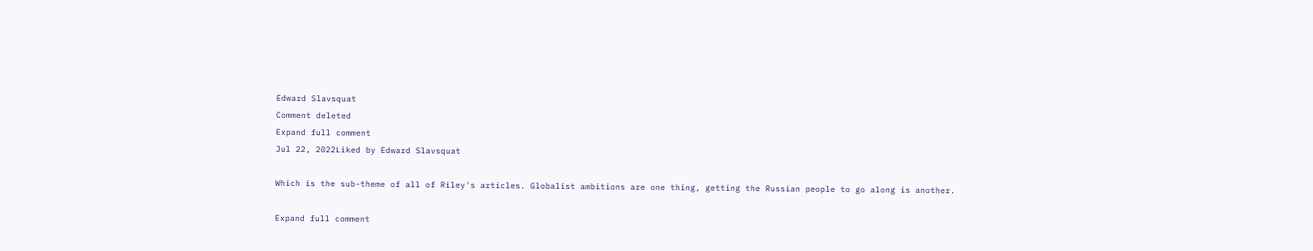Edward Slavsquat
Comment deleted
Expand full comment
Jul 22, 2022Liked by Edward Slavsquat

Which is the sub-theme of all of Riley's articles. Globalist ambitions are one thing, getting the Russian people to go along is another.

Expand full comment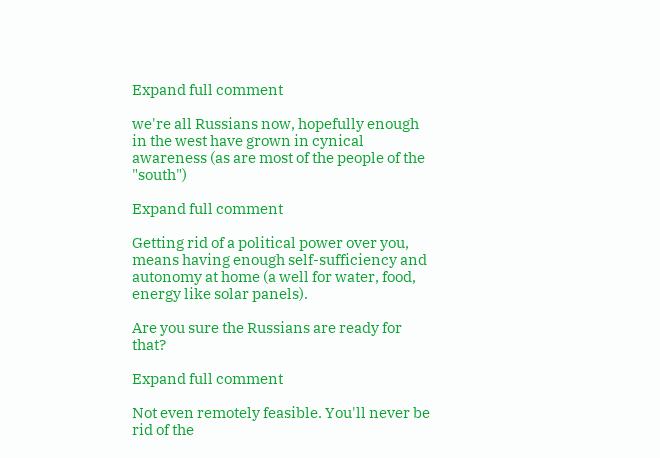Expand full comment

we're all Russians now, hopefully enough in the west have grown in cynical awareness (as are most of the people of the "south")

Expand full comment

Getting rid of a political power over you, means having enough self-sufficiency and autonomy at home (a well for water, food, energy like solar panels).

Are you sure the Russians are ready for that?

Expand full comment

Not even remotely feasible. You'll never be rid of the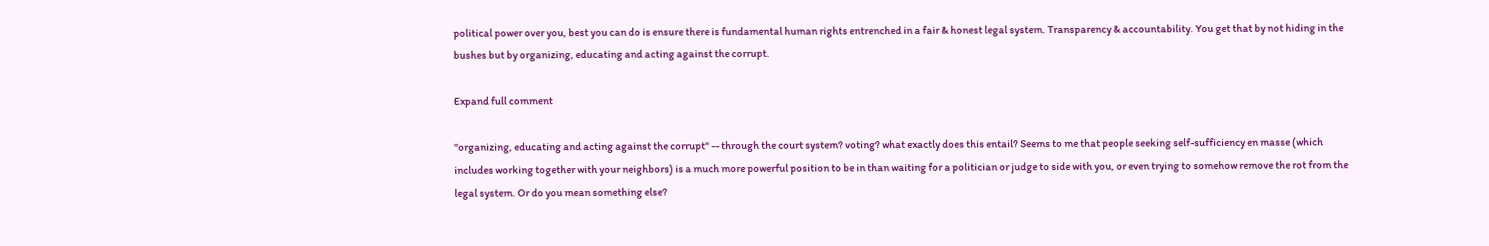political power over you, best you can do is ensure there is fundamental human rights entrenched in a fair & honest legal system. Transparency & accountability. You get that by not hiding in the bushes but by organizing, educating and acting against the corrupt.

Expand full comment

"organizing, educating and acting against the corrupt" -- through the court system? voting? what exactly does this entail? Seems to me that people seeking self-sufficiency en masse (which includes working together with your neighbors) is a much more powerful position to be in than waiting for a politician or judge to side with you, or even trying to somehow remove the rot from the legal system. Or do you mean something else?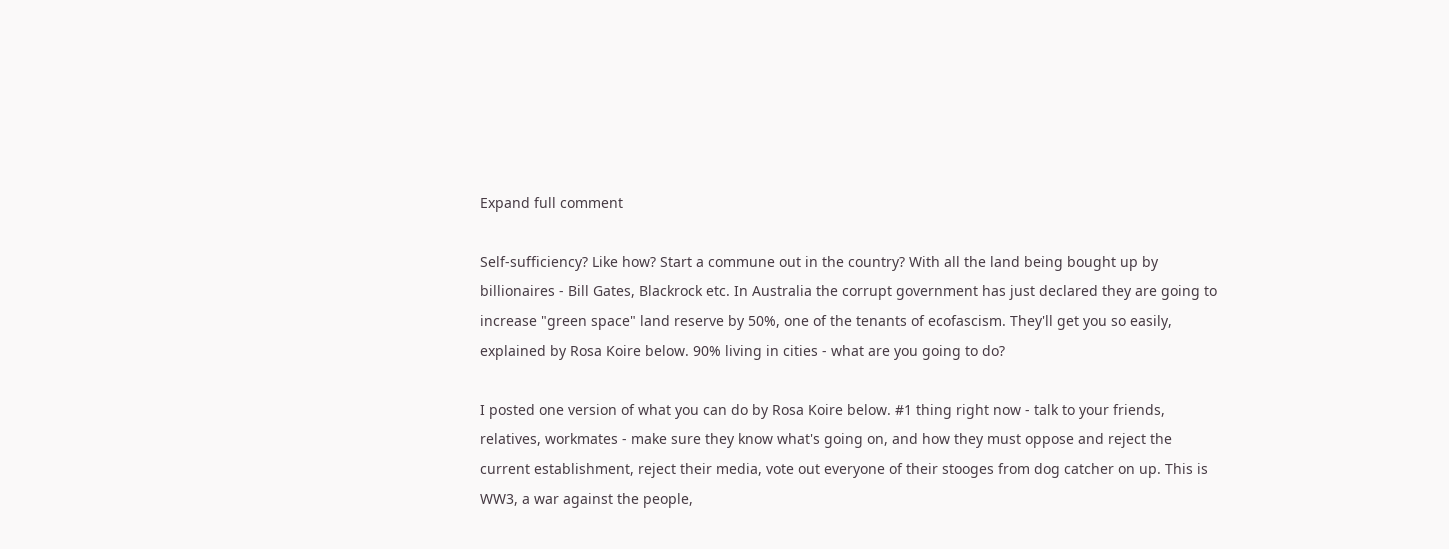Expand full comment

Self-sufficiency? Like how? Start a commune out in the country? With all the land being bought up by billionaires - Bill Gates, Blackrock etc. In Australia the corrupt government has just declared they are going to increase "green space" land reserve by 50%, one of the tenants of ecofascism. They'll get you so easily, explained by Rosa Koire below. 90% living in cities - what are you going to do?

I posted one version of what you can do by Rosa Koire below. #1 thing right now - talk to your friends, relatives, workmates - make sure they know what's going on, and how they must oppose and reject the current establishment, reject their media, vote out everyone of their stooges from dog catcher on up. This is WW3, a war against the people,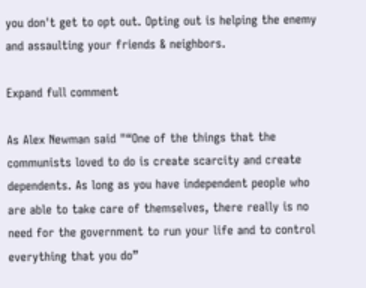you don't get to opt out. Opting out is helping the enemy and assaulting your friends & neighbors.

Expand full comment

As Alex Newman said "“One of the things that the communists loved to do is create scarcity and create dependents. As long as you have independent people who are able to take care of themselves, there really is no need for the government to run your life and to control everything that you do”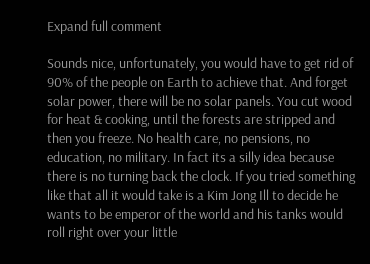Expand full comment

Sounds nice, unfortunately, you would have to get rid of 90% of the people on Earth to achieve that. And forget solar power, there will be no solar panels. You cut wood for heat & cooking, until the forests are stripped and then you freeze. No health care, no pensions, no education, no military. In fact its a silly idea because there is no turning back the clock. If you tried something like that all it would take is a Kim Jong Ill to decide he wants to be emperor of the world and his tanks would roll right over your little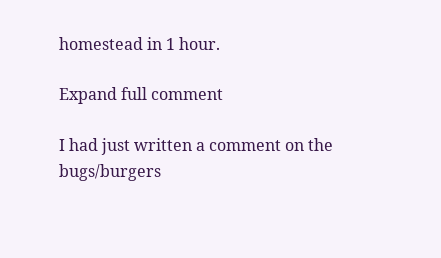homestead in 1 hour.

Expand full comment

I had just written a comment on the bugs/burgers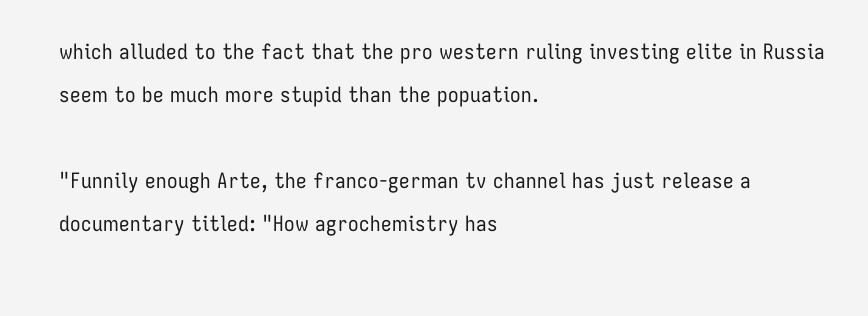which alluded to the fact that the pro western ruling investing elite in Russia seem to be much more stupid than the popuation.

"Funnily enough Arte, the franco-german tv channel has just release a documentary titled: "How agrochemistry has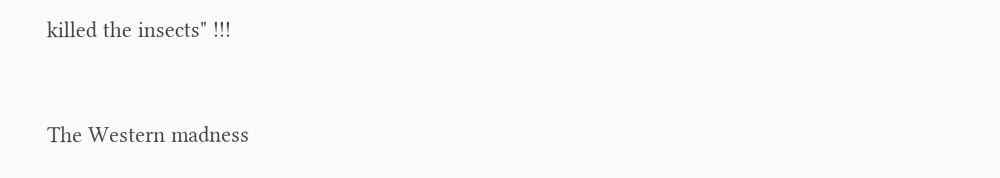killed the insects" !!!


The Western madness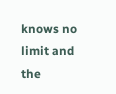knows no limit and the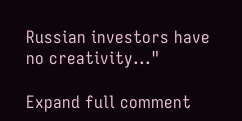Russian investors have no creativity..."

Expand full comment